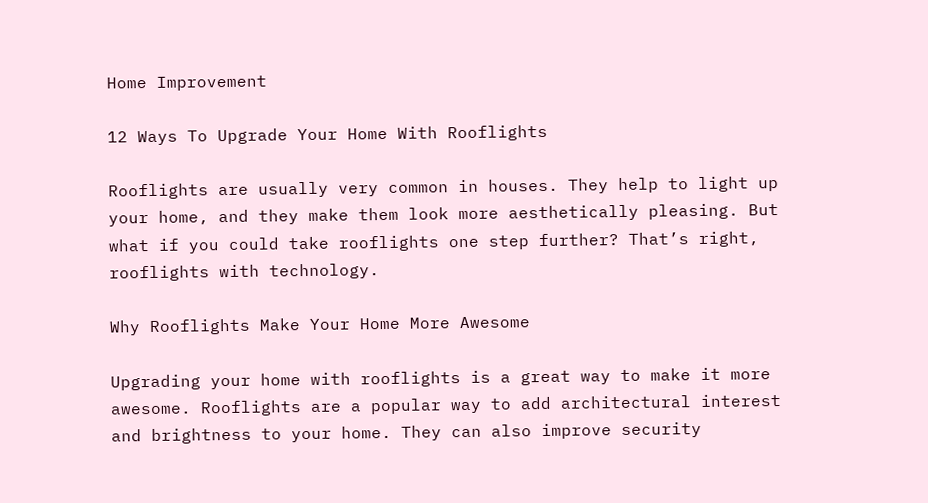Home Improvement

12 Ways To Upgrade Your Home With Rooflights

Rooflights are usually very common in houses. They help to light up your home, and they make them look more aesthetically pleasing. But what if you could take rooflights one step further? That’s right, rooflights with technology.

Why Rooflights Make Your Home More Awesome

Upgrading your home with rooflights is a great way to make it more awesome. Rooflights are a popular way to add architectural interest and brightness to your home. They can also improve security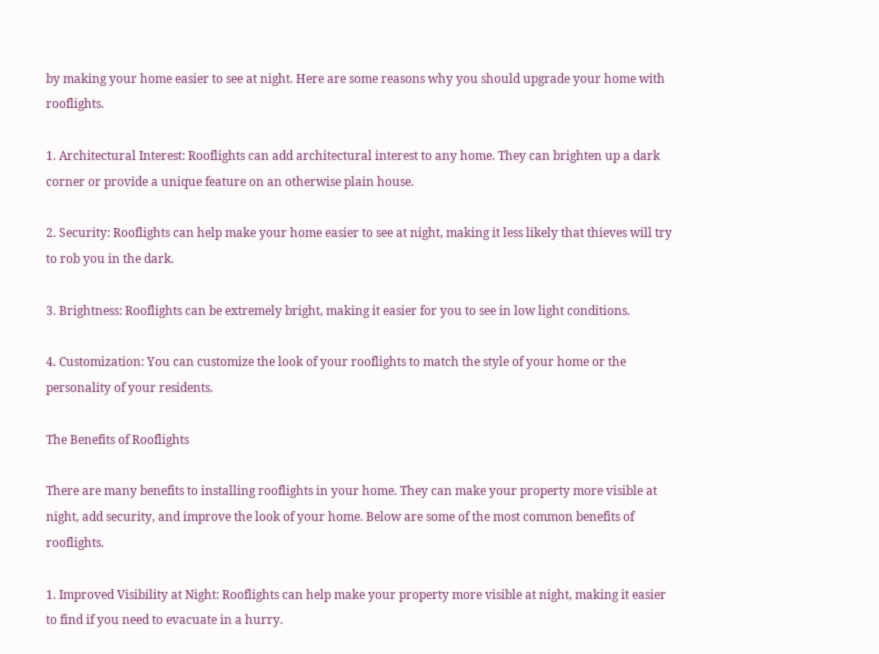by making your home easier to see at night. Here are some reasons why you should upgrade your home with rooflights.

1. Architectural Interest: Rooflights can add architectural interest to any home. They can brighten up a dark corner or provide a unique feature on an otherwise plain house.

2. Security: Rooflights can help make your home easier to see at night, making it less likely that thieves will try to rob you in the dark.

3. Brightness: Rooflights can be extremely bright, making it easier for you to see in low light conditions.

4. Customization: You can customize the look of your rooflights to match the style of your home or the personality of your residents.

The Benefits of Rooflights

There are many benefits to installing rooflights in your home. They can make your property more visible at night, add security, and improve the look of your home. Below are some of the most common benefits of rooflights.

1. Improved Visibility at Night: Rooflights can help make your property more visible at night, making it easier to find if you need to evacuate in a hurry.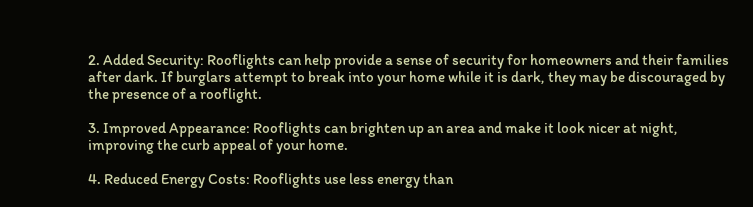2. Added Security: Rooflights can help provide a sense of security for homeowners and their families after dark. If burglars attempt to break into your home while it is dark, they may be discouraged by the presence of a rooflight.

3. Improved Appearance: Rooflights can brighten up an area and make it look nicer at night, improving the curb appeal of your home.

4. Reduced Energy Costs: Rooflights use less energy than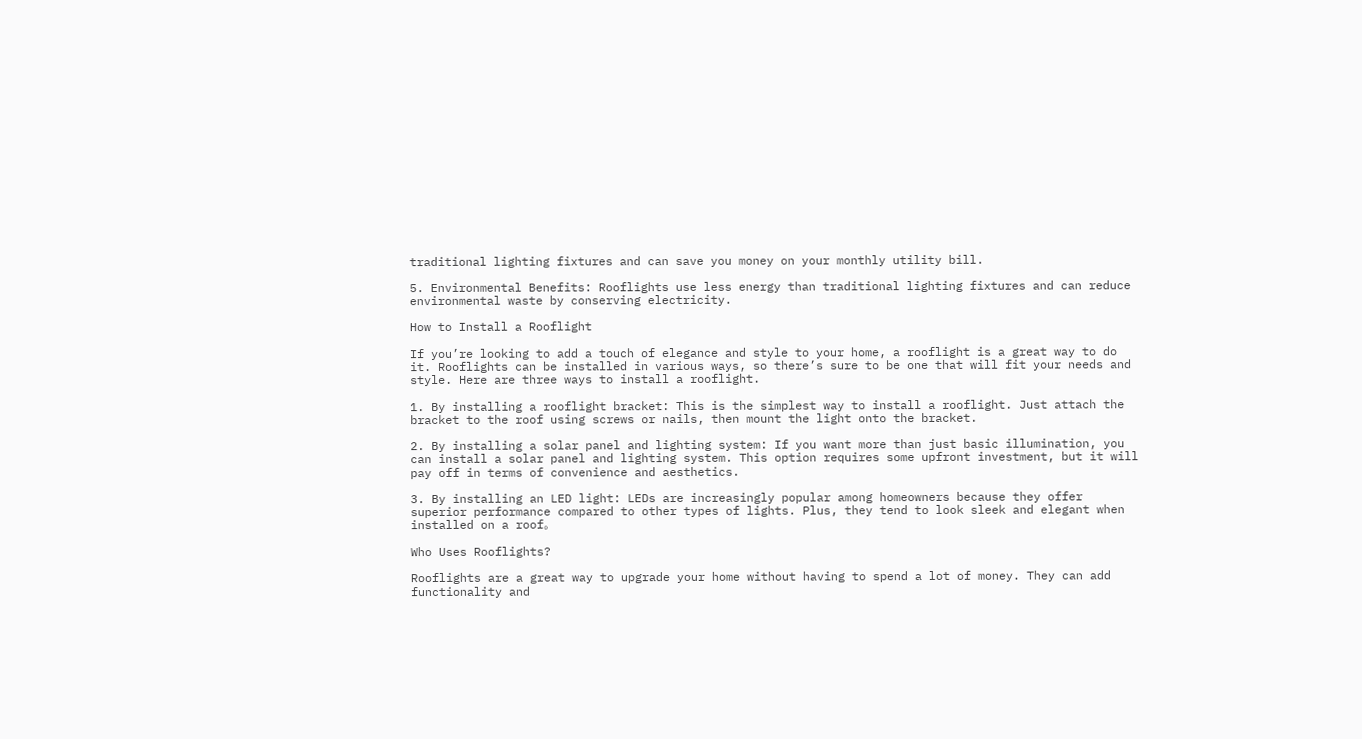traditional lighting fixtures and can save you money on your monthly utility bill.

5. Environmental Benefits: Rooflights use less energy than traditional lighting fixtures and can reduce environmental waste by conserving electricity.

How to Install a Rooflight

If you’re looking to add a touch of elegance and style to your home, a rooflight is a great way to do it. Rooflights can be installed in various ways, so there’s sure to be one that will fit your needs and style. Here are three ways to install a rooflight.

1. By installing a rooflight bracket: This is the simplest way to install a rooflight. Just attach the bracket to the roof using screws or nails, then mount the light onto the bracket.

2. By installing a solar panel and lighting system: If you want more than just basic illumination, you can install a solar panel and lighting system. This option requires some upfront investment, but it will pay off in terms of convenience and aesthetics.

3. By installing an LED light: LEDs are increasingly popular among homeowners because they offer superior performance compared to other types of lights. Plus, they tend to look sleek and elegant when installed on a roof。

Who Uses Rooflights?

Rooflights are a great way to upgrade your home without having to spend a lot of money. They can add functionality and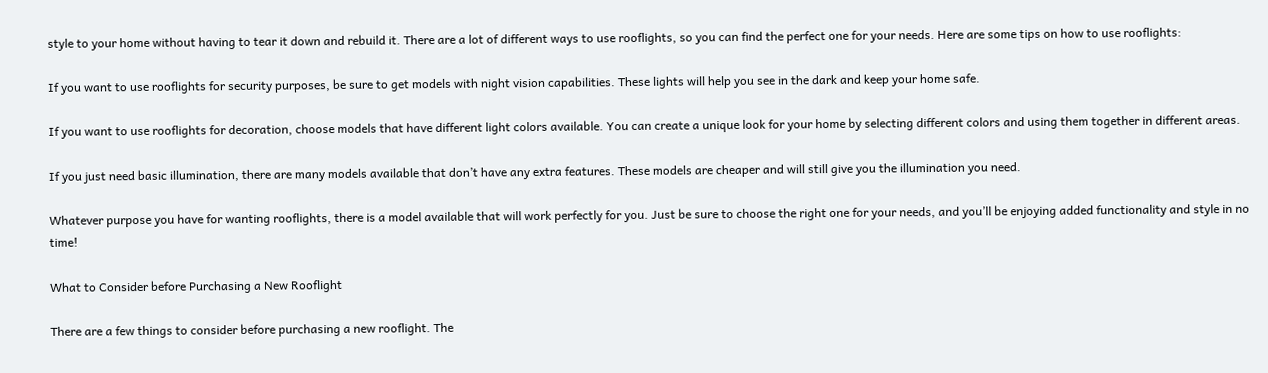style to your home without having to tear it down and rebuild it. There are a lot of different ways to use rooflights, so you can find the perfect one for your needs. Here are some tips on how to use rooflights:

If you want to use rooflights for security purposes, be sure to get models with night vision capabilities. These lights will help you see in the dark and keep your home safe.

If you want to use rooflights for decoration, choose models that have different light colors available. You can create a unique look for your home by selecting different colors and using them together in different areas.

If you just need basic illumination, there are many models available that don’t have any extra features. These models are cheaper and will still give you the illumination you need.

Whatever purpose you have for wanting rooflights, there is a model available that will work perfectly for you. Just be sure to choose the right one for your needs, and you’ll be enjoying added functionality and style in no time!

What to Consider before Purchasing a New Rooflight

There are a few things to consider before purchasing a new rooflight. The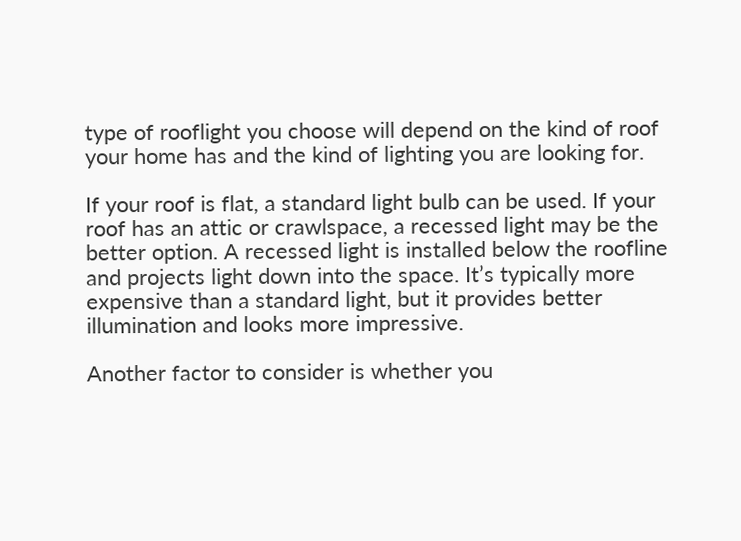type of rooflight you choose will depend on the kind of roof your home has and the kind of lighting you are looking for.

If your roof is flat, a standard light bulb can be used. If your roof has an attic or crawlspace, a recessed light may be the better option. A recessed light is installed below the roofline and projects light down into the space. It’s typically more expensive than a standard light, but it provides better illumination and looks more impressive.

Another factor to consider is whether you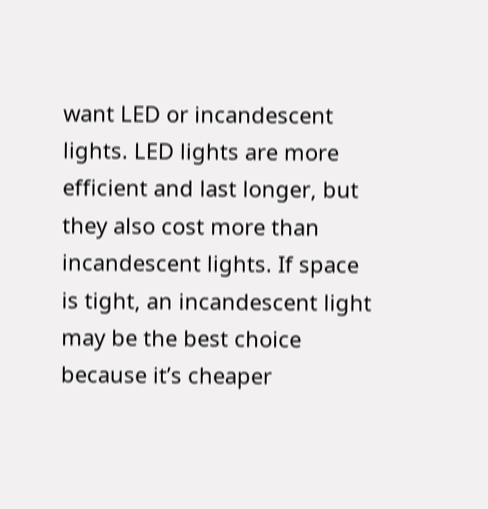want LED or incandescent lights. LED lights are more efficient and last longer, but they also cost more than incandescent lights. If space is tight, an incandescent light may be the best choice because it’s cheaper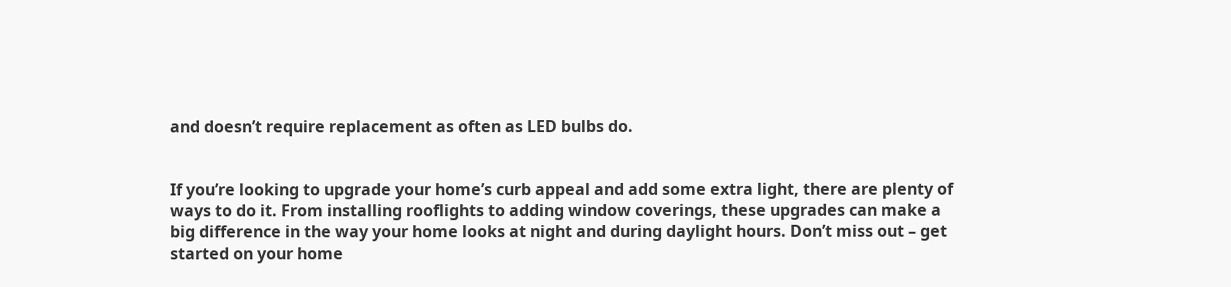and doesn’t require replacement as often as LED bulbs do.


If you’re looking to upgrade your home’s curb appeal and add some extra light, there are plenty of ways to do it. From installing rooflights to adding window coverings, these upgrades can make a big difference in the way your home looks at night and during daylight hours. Don’t miss out – get started on your home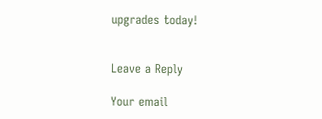upgrades today!


Leave a Reply

Your email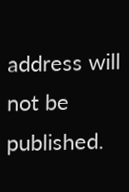address will not be published.